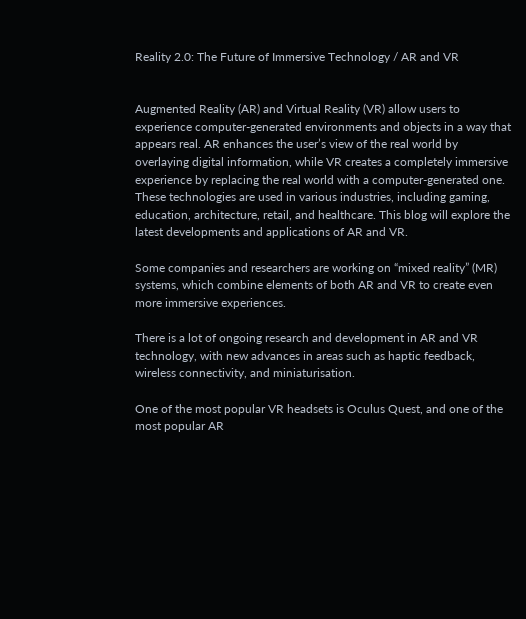Reality 2.0: The Future of Immersive Technology / AR and VR


Augmented Reality (AR) and Virtual Reality (VR) allow users to experience computer-generated environments and objects in a way that appears real. AR enhances the user’s view of the real world by overlaying digital information, while VR creates a completely immersive experience by replacing the real world with a computer-generated one. These technologies are used in various industries, including gaming, education, architecture, retail, and healthcare. This blog will explore the latest developments and applications of AR and VR.

Some companies and researchers are working on “mixed reality” (MR) systems, which combine elements of both AR and VR to create even more immersive experiences.

There is a lot of ongoing research and development in AR and VR technology, with new advances in areas such as haptic feedback, wireless connectivity, and miniaturisation.

One of the most popular VR headsets is Oculus Quest, and one of the most popular AR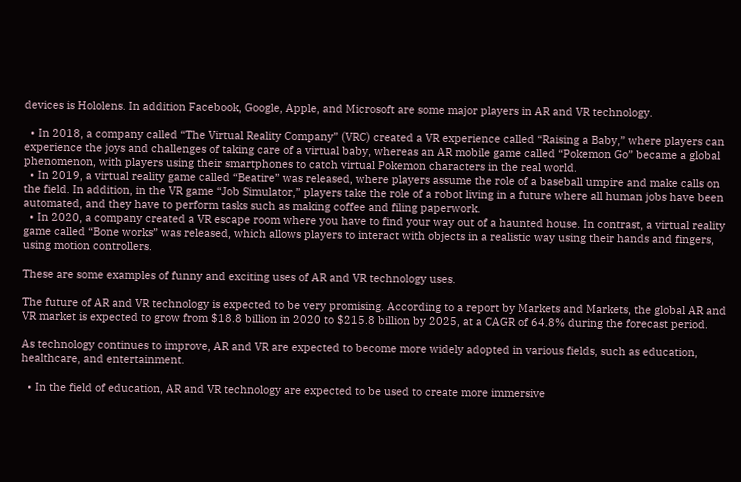devices is Hololens. In addition Facebook, Google, Apple, and Microsoft are some major players in AR and VR technology.

  • In 2018, a company called “The Virtual Reality Company” (VRC) created a VR experience called “Raising a Baby,” where players can experience the joys and challenges of taking care of a virtual baby, whereas an AR mobile game called “Pokemon Go” became a global phenomenon, with players using their smartphones to catch virtual Pokemon characters in the real world.
  • In 2019, a virtual reality game called “Beatire” was released, where players assume the role of a baseball umpire and make calls on the field. In addition, in the VR game “Job Simulator,” players take the role of a robot living in a future where all human jobs have been automated, and they have to perform tasks such as making coffee and filing paperwork.
  • In 2020, a company created a VR escape room where you have to find your way out of a haunted house. In contrast, a virtual reality game called “Bone works” was released, which allows players to interact with objects in a realistic way using their hands and fingers, using motion controllers.

These are some examples of funny and exciting uses of AR and VR technology uses.

The future of AR and VR technology is expected to be very promising. According to a report by Markets and Markets, the global AR and VR market is expected to grow from $18.8 billion in 2020 to $215.8 billion by 2025, at a CAGR of 64.8% during the forecast period.

As technology continues to improve, AR and VR are expected to become more widely adopted in various fields, such as education, healthcare, and entertainment.

  • In the field of education, AR and VR technology are expected to be used to create more immersive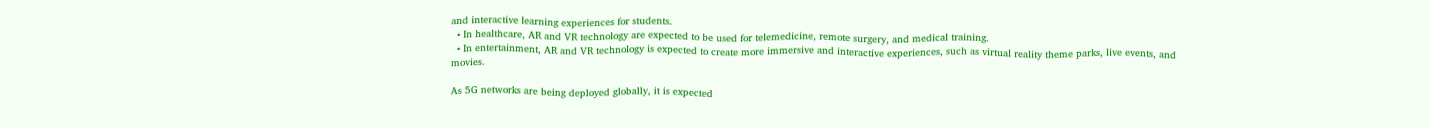and interactive learning experiences for students.
  • In healthcare, AR and VR technology are expected to be used for telemedicine, remote surgery, and medical training.
  • In entertainment, AR and VR technology is expected to create more immersive and interactive experiences, such as virtual reality theme parks, live events, and movies.

As 5G networks are being deployed globally, it is expected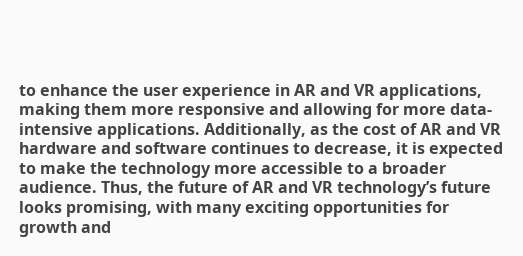to enhance the user experience in AR and VR applications, making them more responsive and allowing for more data-intensive applications. Additionally, as the cost of AR and VR hardware and software continues to decrease, it is expected to make the technology more accessible to a broader audience. Thus, the future of AR and VR technology’s future looks promising, with many exciting opportunities for growth and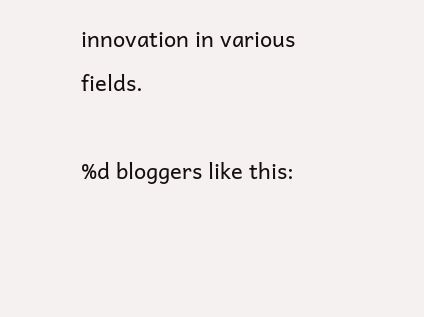innovation in various fields.

%d bloggers like this: